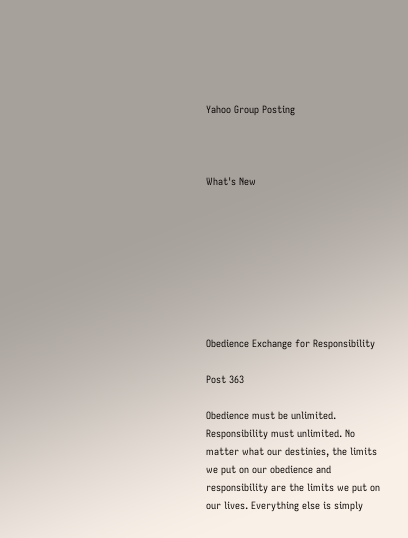Yahoo Group Posting



What's New








Obedience Exchange for Responsibility

Post 363

Obedience must be unlimited. Responsibility must unlimited. No matter what our destinies, the limits we put on our obedience and responsibility are the limits we put on our lives. Everything else is simply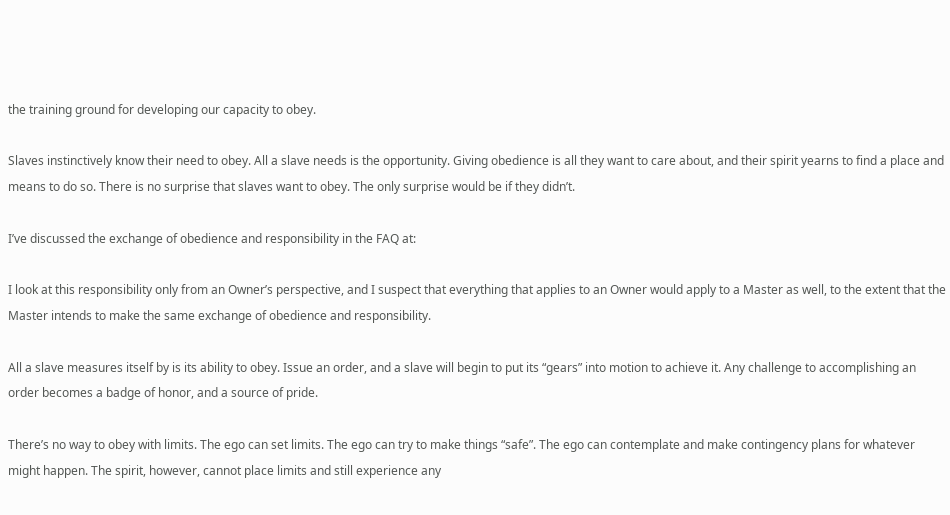the training ground for developing our capacity to obey.

Slaves instinctively know their need to obey. All a slave needs is the opportunity. Giving obedience is all they want to care about, and their spirit yearns to find a place and means to do so. There is no surprise that slaves want to obey. The only surprise would be if they didn’t.

I’ve discussed the exchange of obedience and responsibility in the FAQ at:

I look at this responsibility only from an Owner’s perspective, and I suspect that everything that applies to an Owner would apply to a Master as well, to the extent that the Master intends to make the same exchange of obedience and responsibility.

All a slave measures itself by is its ability to obey. Issue an order, and a slave will begin to put its “gears” into motion to achieve it. Any challenge to accomplishing an order becomes a badge of honor, and a source of pride.

There’s no way to obey with limits. The ego can set limits. The ego can try to make things “safe”. The ego can contemplate and make contingency plans for whatever might happen. The spirit, however, cannot place limits and still experience any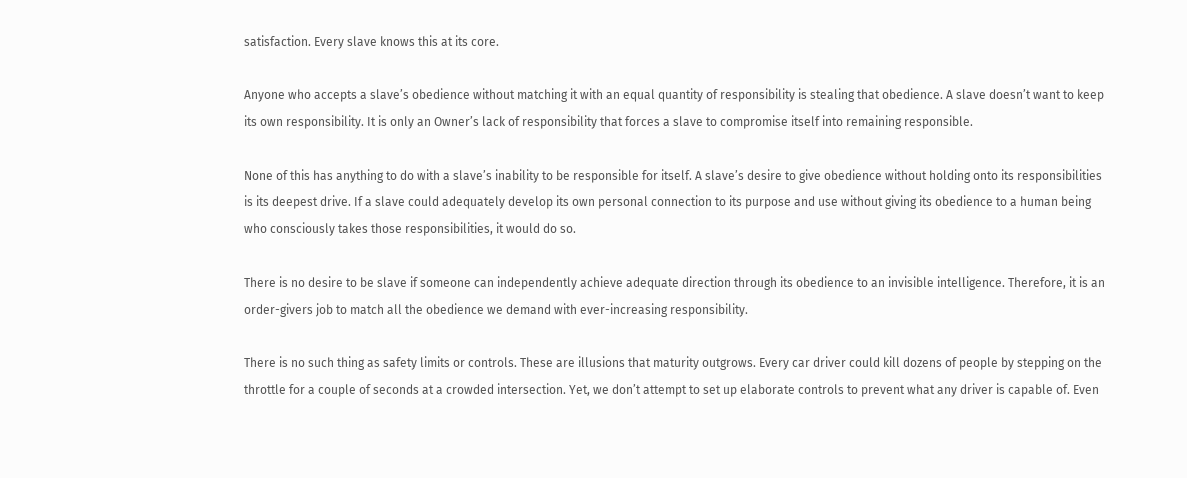satisfaction. Every slave knows this at its core.

Anyone who accepts a slave’s obedience without matching it with an equal quantity of responsibility is stealing that obedience. A slave doesn’t want to keep its own responsibility. It is only an Owner’s lack of responsibility that forces a slave to compromise itself into remaining responsible.

None of this has anything to do with a slave’s inability to be responsible for itself. A slave’s desire to give obedience without holding onto its responsibilities is its deepest drive. If a slave could adequately develop its own personal connection to its purpose and use without giving its obedience to a human being who consciously takes those responsibilities, it would do so.

There is no desire to be slave if someone can independently achieve adequate direction through its obedience to an invisible intelligence. Therefore, it is an order-givers job to match all the obedience we demand with ever-increasing responsibility.

There is no such thing as safety limits or controls. These are illusions that maturity outgrows. Every car driver could kill dozens of people by stepping on the throttle for a couple of seconds at a crowded intersection. Yet, we don’t attempt to set up elaborate controls to prevent what any driver is capable of. Even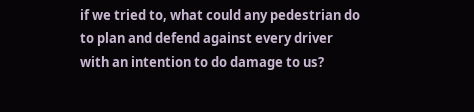if we tried to, what could any pedestrian do to plan and defend against every driver with an intention to do damage to us?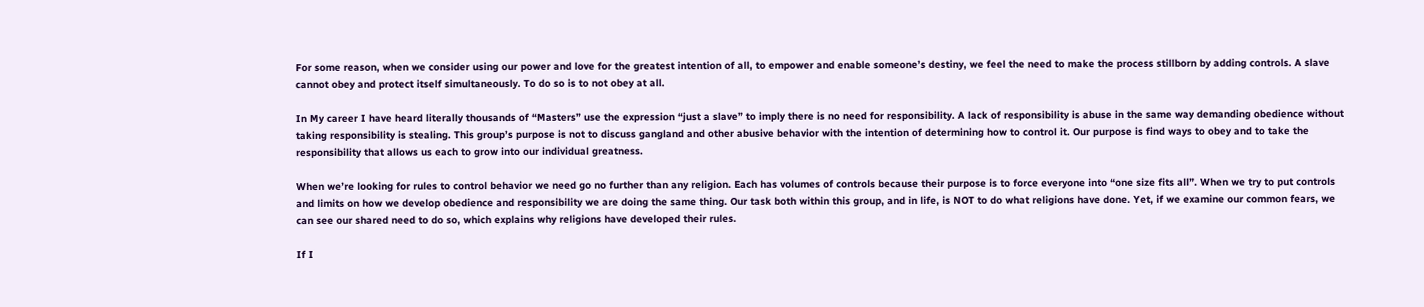For some reason, when we consider using our power and love for the greatest intention of all, to empower and enable someone’s destiny, we feel the need to make the process stillborn by adding controls. A slave cannot obey and protect itself simultaneously. To do so is to not obey at all.

In My career I have heard literally thousands of “Masters” use the expression “just a slave” to imply there is no need for responsibility. A lack of responsibility is abuse in the same way demanding obedience without taking responsibility is stealing. This group’s purpose is not to discuss gangland and other abusive behavior with the intention of determining how to control it. Our purpose is find ways to obey and to take the responsibility that allows us each to grow into our individual greatness.

When we’re looking for rules to control behavior we need go no further than any religion. Each has volumes of controls because their purpose is to force everyone into “one size fits all”. When we try to put controls and limits on how we develop obedience and responsibility we are doing the same thing. Our task both within this group, and in life, is NOT to do what religions have done. Yet, if we examine our common fears, we can see our shared need to do so, which explains why religions have developed their rules.

If I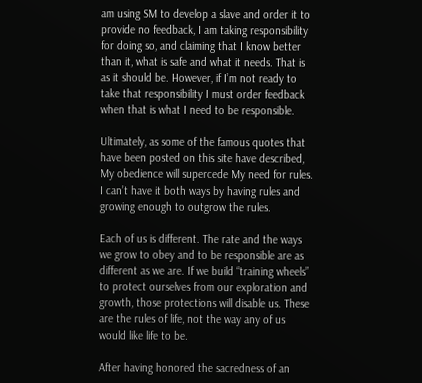am using SM to develop a slave and order it to provide no feedback, I am taking responsibility for doing so, and claiming that I know better than it, what is safe and what it needs. That is as it should be. However, if I’m not ready to take that responsibility I must order feedback when that is what I need to be responsible.

Ultimately, as some of the famous quotes that have been posted on this site have described, My obedience will supercede My need for rules. I can’t have it both ways by having rules and growing enough to outgrow the rules.

Each of us is different. The rate and the ways we grow to obey and to be responsible are as different as we are. If we build “training wheels” to protect ourselves from our exploration and growth, those protections will disable us. These are the rules of life, not the way any of us would like life to be.

After having honored the sacredness of an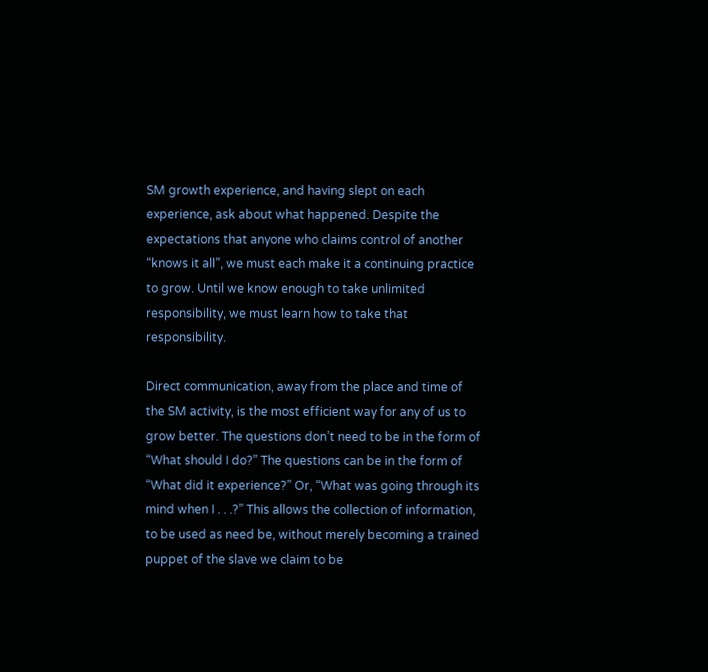SM growth experience, and having slept on each experience, ask about what happened. Despite the expectations that anyone who claims control of another “knows it all”, we must each make it a continuing practice to grow. Until we know enough to take unlimited responsibility, we must learn how to take that responsibility.

Direct communication, away from the place and time of the SM activity, is the most efficient way for any of us to grow better. The questions don’t need to be in the form of “What should I do?” The questions can be in the form of “What did it experience?” Or, “What was going through its mind when I . . .?” This allows the collection of information, to be used as need be, without merely becoming a trained puppet of the slave we claim to be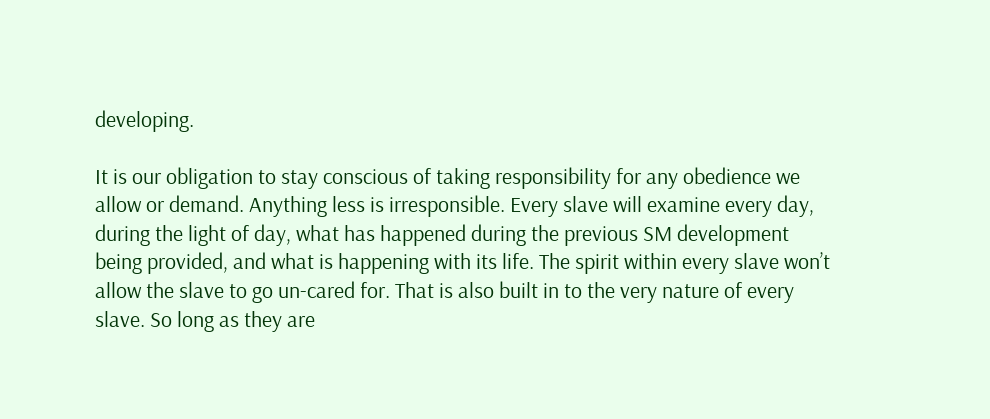developing.

It is our obligation to stay conscious of taking responsibility for any obedience we allow or demand. Anything less is irresponsible. Every slave will examine every day, during the light of day, what has happened during the previous SM development being provided, and what is happening with its life. The spirit within every slave won’t allow the slave to go un-cared for. That is also built in to the very nature of every slave. So long as they are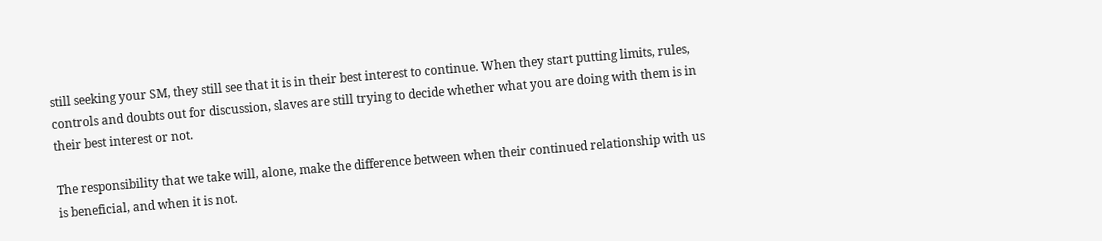still seeking your SM, they still see that it is in their best interest to continue. When they start putting limits, rules, controls and doubts out for discussion, slaves are still trying to decide whether what you are doing with them is in their best interest or not.

The responsibility that we take will, alone, make the difference between when their continued relationship with us is beneficial, and when it is not.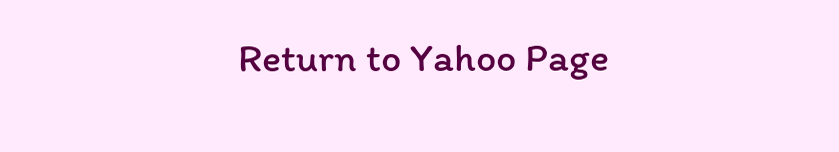Return to Yahoo Page